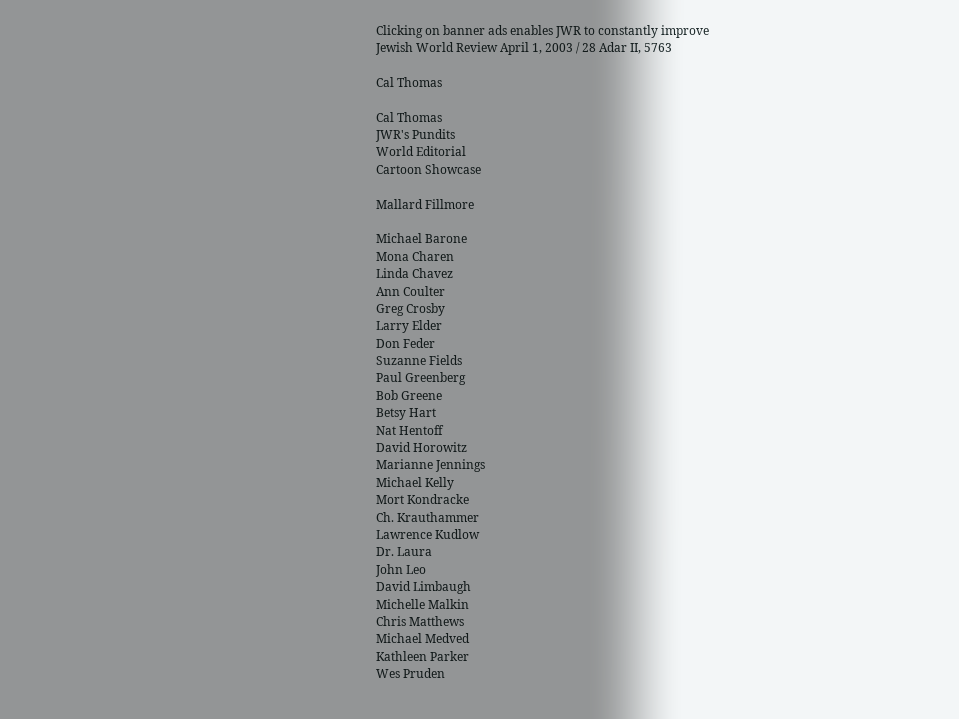Clicking on banner ads enables JWR to constantly improve
Jewish World Review April 1, 2003 / 28 Adar II, 5763

Cal Thomas

Cal Thomas
JWR's Pundits
World Editorial
Cartoon Showcase

Mallard Fillmore

Michael Barone
Mona Charen
Linda Chavez
Ann Coulter
Greg Crosby
Larry Elder
Don Feder
Suzanne Fields
Paul Greenberg
Bob Greene
Betsy Hart
Nat Hentoff
David Horowitz
Marianne Jennings
Michael Kelly
Mort Kondracke
Ch. Krauthammer
Lawrence Kudlow
Dr. Laura
John Leo
David Limbaugh
Michelle Malkin
Chris Matthews
Michael Medved
Kathleen Parker
Wes Pruden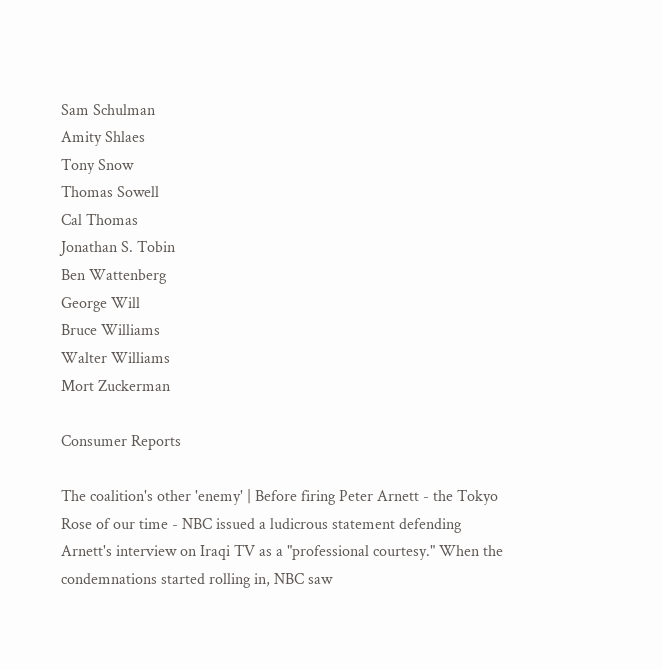Sam Schulman
Amity Shlaes
Tony Snow
Thomas Sowell
Cal Thomas
Jonathan S. Tobin
Ben Wattenberg
George Will
Bruce Williams
Walter Williams
Mort Zuckerman

Consumer Reports

The coalition's other 'enemy' | Before firing Peter Arnett - the Tokyo Rose of our time - NBC issued a ludicrous statement defending Arnett's interview on Iraqi TV as a "professional courtesy." When the condemnations started rolling in, NBC saw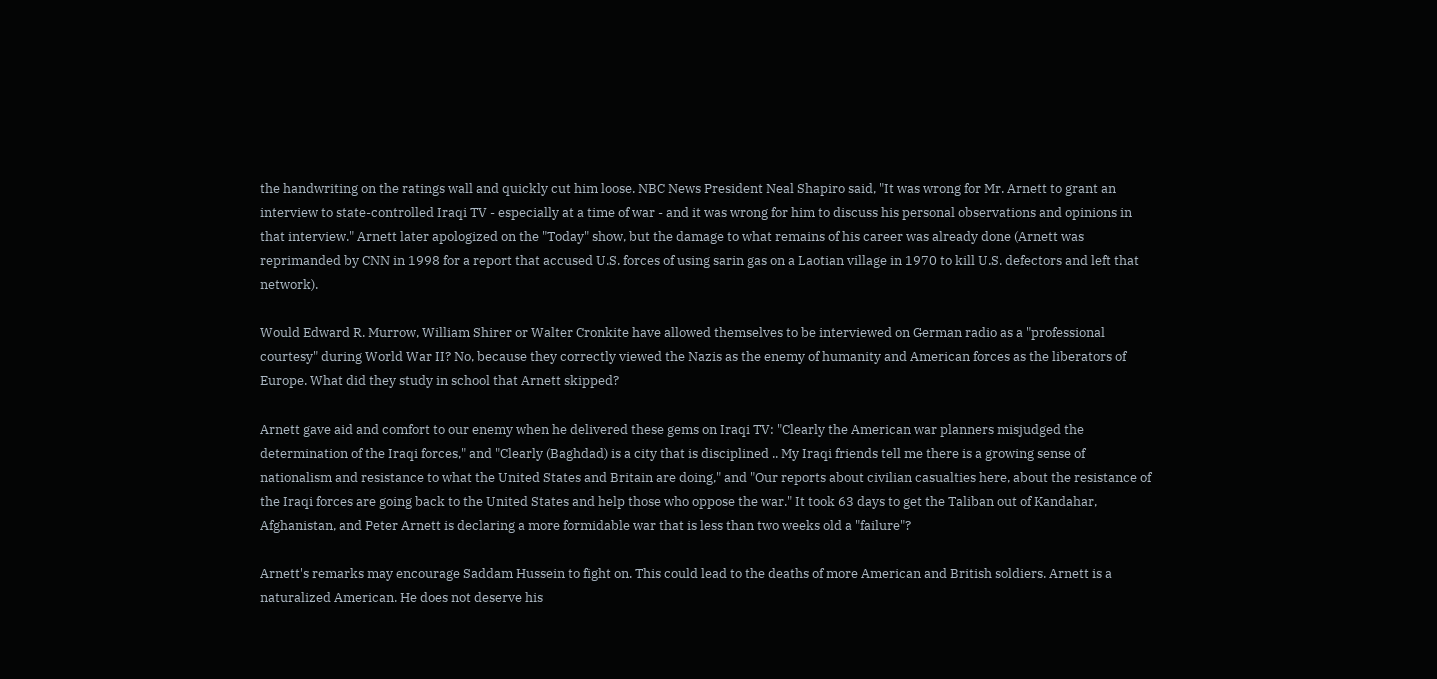the handwriting on the ratings wall and quickly cut him loose. NBC News President Neal Shapiro said, "It was wrong for Mr. Arnett to grant an interview to state-controlled Iraqi TV - especially at a time of war - and it was wrong for him to discuss his personal observations and opinions in that interview." Arnett later apologized on the "Today" show, but the damage to what remains of his career was already done (Arnett was reprimanded by CNN in 1998 for a report that accused U.S. forces of using sarin gas on a Laotian village in 1970 to kill U.S. defectors and left that network).

Would Edward R. Murrow, William Shirer or Walter Cronkite have allowed themselves to be interviewed on German radio as a "professional courtesy" during World War II? No, because they correctly viewed the Nazis as the enemy of humanity and American forces as the liberators of Europe. What did they study in school that Arnett skipped?

Arnett gave aid and comfort to our enemy when he delivered these gems on Iraqi TV: "Clearly the American war planners misjudged the determination of the Iraqi forces," and "Clearly (Baghdad) is a city that is disciplined .. My Iraqi friends tell me there is a growing sense of nationalism and resistance to what the United States and Britain are doing," and "Our reports about civilian casualties here, about the resistance of the Iraqi forces are going back to the United States and help those who oppose the war." It took 63 days to get the Taliban out of Kandahar, Afghanistan, and Peter Arnett is declaring a more formidable war that is less than two weeks old a "failure"?

Arnett's remarks may encourage Saddam Hussein to fight on. This could lead to the deaths of more American and British soldiers. Arnett is a naturalized American. He does not deserve his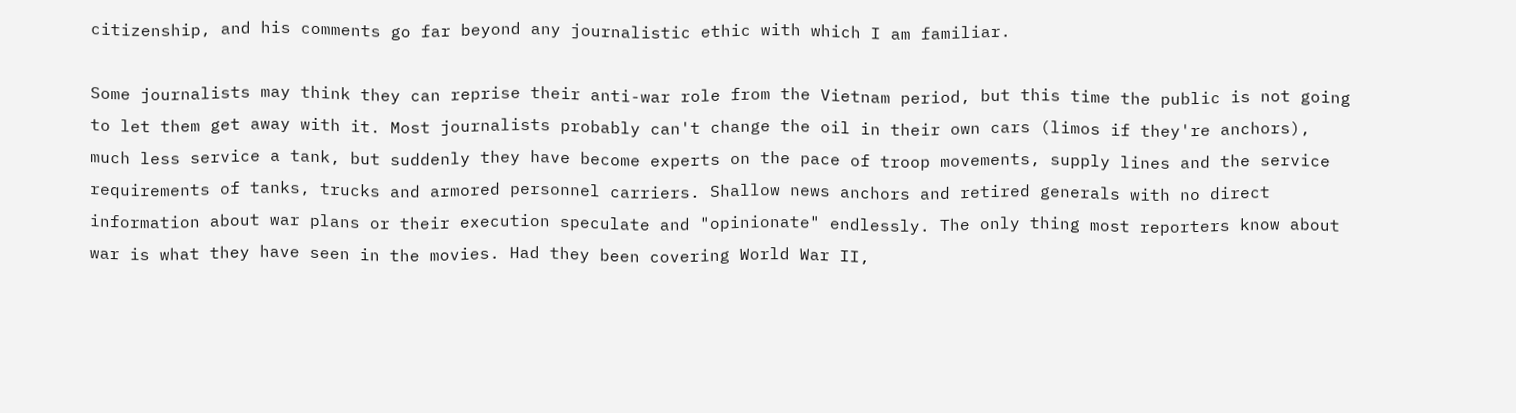citizenship, and his comments go far beyond any journalistic ethic with which I am familiar.

Some journalists may think they can reprise their anti-war role from the Vietnam period, but this time the public is not going to let them get away with it. Most journalists probably can't change the oil in their own cars (limos if they're anchors), much less service a tank, but suddenly they have become experts on the pace of troop movements, supply lines and the service requirements of tanks, trucks and armored personnel carriers. Shallow news anchors and retired generals with no direct information about war plans or their execution speculate and "opinionate" endlessly. The only thing most reporters know about war is what they have seen in the movies. Had they been covering World War II,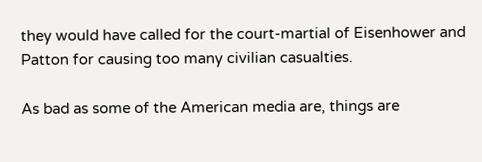they would have called for the court-martial of Eisenhower and Patton for causing too many civilian casualties.

As bad as some of the American media are, things are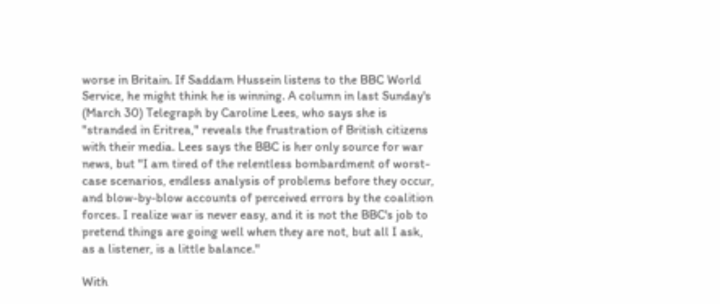worse in Britain. If Saddam Hussein listens to the BBC World Service, he might think he is winning. A column in last Sunday's (March 30) Telegraph by Caroline Lees, who says she is "stranded in Eritrea," reveals the frustration of British citizens with their media. Lees says the BBC is her only source for war news, but "I am tired of the relentless bombardment of worst-case scenarios, endless analysis of problems before they occur, and blow-by-blow accounts of perceived errors by the coalition forces. I realize war is never easy, and it is not the BBC's job to pretend things are going well when they are not, but all I ask, as a listener, is a little balance."

With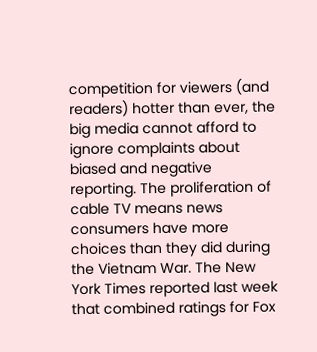competition for viewers (and readers) hotter than ever, the big media cannot afford to ignore complaints about biased and negative reporting. The proliferation of cable TV means news consumers have more choices than they did during the Vietnam War. The New York Times reported last week that combined ratings for Fox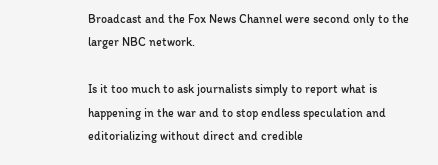Broadcast and the Fox News Channel were second only to the larger NBC network.

Is it too much to ask journalists simply to report what is happening in the war and to stop endless speculation and editorializing without direct and credible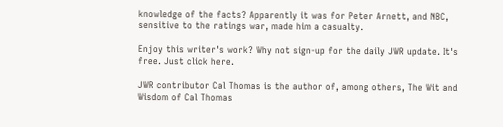knowledge of the facts? Apparently it was for Peter Arnett, and NBC, sensitive to the ratings war, made him a casualty.

Enjoy this writer's work? Why not sign-up for the daily JWR update. It's free. Just click here.

JWR contributor Cal Thomas is the author of, among others, The Wit and Wisdom of Cal Thomas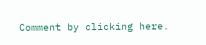Comment by clicking here.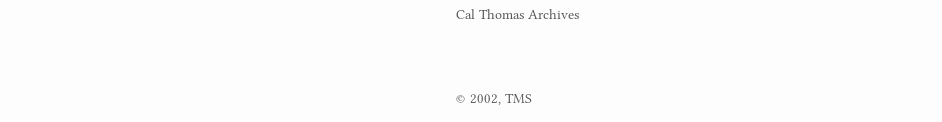Cal Thomas Archives


© 2002, TMS